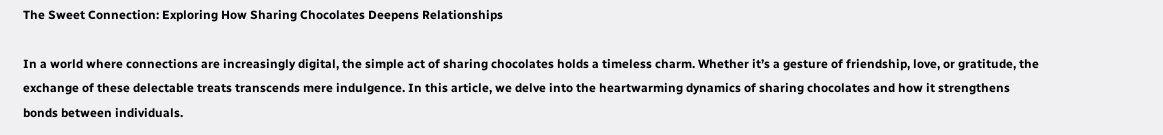The Sweet Connection: Exploring How Sharing Chocolates Deepens Relationships

In a world where connections are increasingly digital, the simple act of sharing chocolates holds a timeless charm. Whether it’s a gesture of friendship, love, or gratitude, the exchange of these delectable treats transcends mere indulgence. In this article, we delve into the heartwarming dynamics of sharing chocolates and how it strengthens bonds between individuals.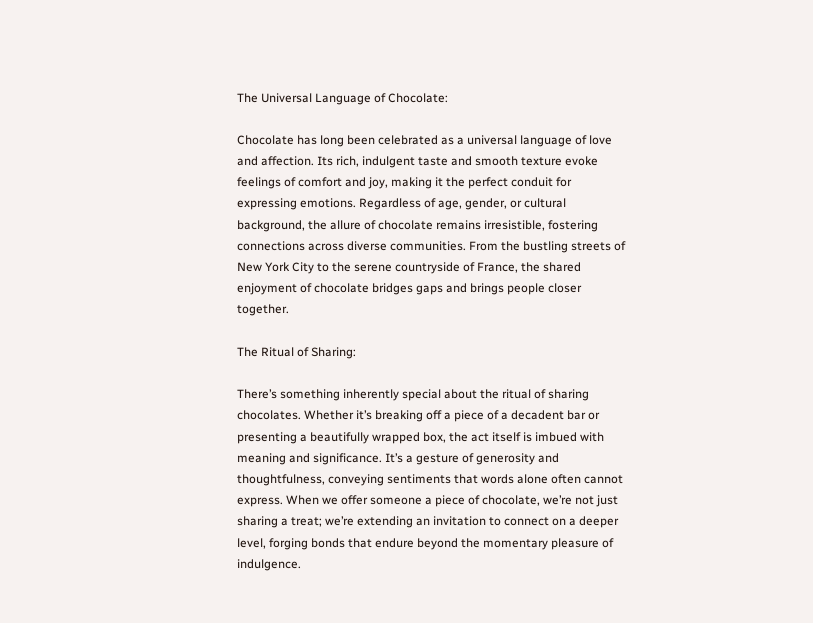The Universal Language of Chocolate:

Chocolate has long been celebrated as a universal language of love and affection. Its rich, indulgent taste and smooth texture evoke feelings of comfort and joy, making it the perfect conduit for expressing emotions. Regardless of age, gender, or cultural background, the allure of chocolate remains irresistible, fostering connections across diverse communities. From the bustling streets of New York City to the serene countryside of France, the shared enjoyment of chocolate bridges gaps and brings people closer together.

The Ritual of Sharing:

There’s something inherently special about the ritual of sharing chocolates. Whether it’s breaking off a piece of a decadent bar or presenting a beautifully wrapped box, the act itself is imbued with meaning and significance. It’s a gesture of generosity and thoughtfulness, conveying sentiments that words alone often cannot express. When we offer someone a piece of chocolate, we’re not just sharing a treat; we’re extending an invitation to connect on a deeper level, forging bonds that endure beyond the momentary pleasure of indulgence.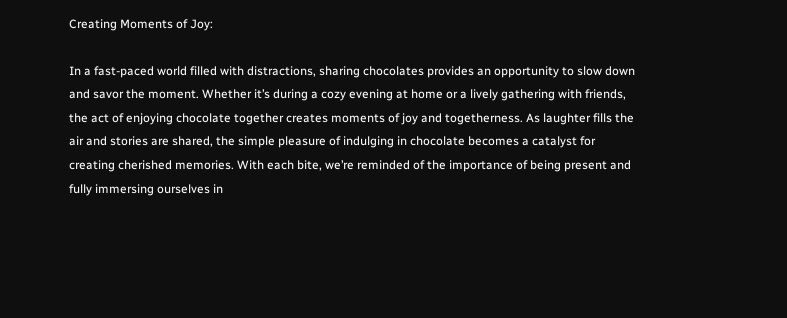Creating Moments of Joy:

In a fast-paced world filled with distractions, sharing chocolates provides an opportunity to slow down and savor the moment. Whether it’s during a cozy evening at home or a lively gathering with friends, the act of enjoying chocolate together creates moments of joy and togetherness. As laughter fills the air and stories are shared, the simple pleasure of indulging in chocolate becomes a catalyst for creating cherished memories. With each bite, we’re reminded of the importance of being present and fully immersing ourselves in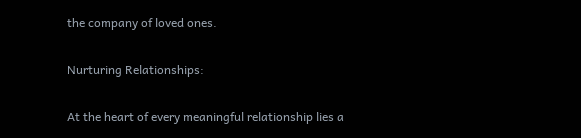the company of loved ones.

Nurturing Relationships:

At the heart of every meaningful relationship lies a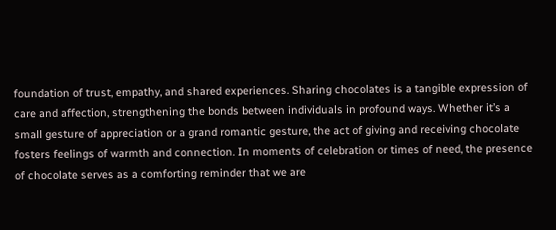foundation of trust, empathy, and shared experiences. Sharing chocolates is a tangible expression of care and affection, strengthening the bonds between individuals in profound ways. Whether it’s a small gesture of appreciation or a grand romantic gesture, the act of giving and receiving chocolate fosters feelings of warmth and connection. In moments of celebration or times of need, the presence of chocolate serves as a comforting reminder that we are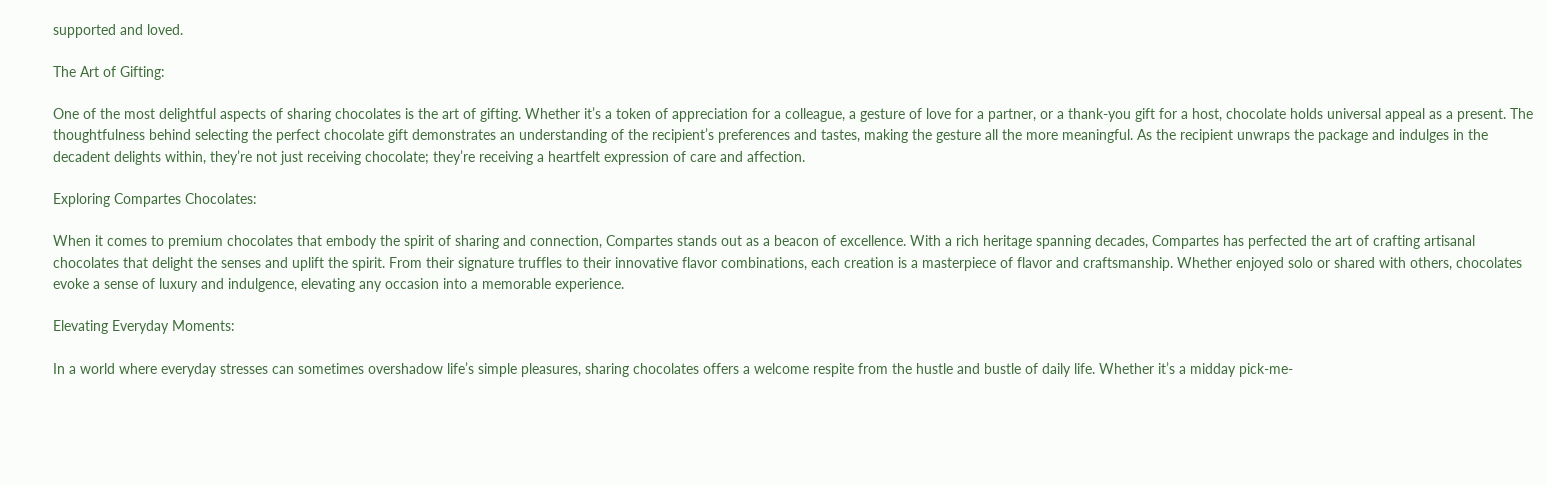supported and loved.

The Art of Gifting:

One of the most delightful aspects of sharing chocolates is the art of gifting. Whether it’s a token of appreciation for a colleague, a gesture of love for a partner, or a thank-you gift for a host, chocolate holds universal appeal as a present. The thoughtfulness behind selecting the perfect chocolate gift demonstrates an understanding of the recipient’s preferences and tastes, making the gesture all the more meaningful. As the recipient unwraps the package and indulges in the decadent delights within, they’re not just receiving chocolate; they’re receiving a heartfelt expression of care and affection.

Exploring Compartes Chocolates:

When it comes to premium chocolates that embody the spirit of sharing and connection, Compartes stands out as a beacon of excellence. With a rich heritage spanning decades, Compartes has perfected the art of crafting artisanal chocolates that delight the senses and uplift the spirit. From their signature truffles to their innovative flavor combinations, each creation is a masterpiece of flavor and craftsmanship. Whether enjoyed solo or shared with others, chocolates evoke a sense of luxury and indulgence, elevating any occasion into a memorable experience.

Elevating Everyday Moments:

In a world where everyday stresses can sometimes overshadow life’s simple pleasures, sharing chocolates offers a welcome respite from the hustle and bustle of daily life. Whether it’s a midday pick-me-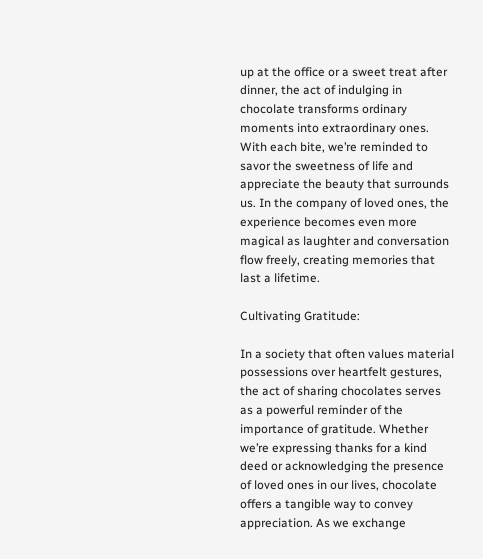up at the office or a sweet treat after dinner, the act of indulging in chocolate transforms ordinary moments into extraordinary ones. With each bite, we’re reminded to savor the sweetness of life and appreciate the beauty that surrounds us. In the company of loved ones, the experience becomes even more magical as laughter and conversation flow freely, creating memories that last a lifetime.

Cultivating Gratitude:

In a society that often values material possessions over heartfelt gestures, the act of sharing chocolates serves as a powerful reminder of the importance of gratitude. Whether we’re expressing thanks for a kind deed or acknowledging the presence of loved ones in our lives, chocolate offers a tangible way to convey appreciation. As we exchange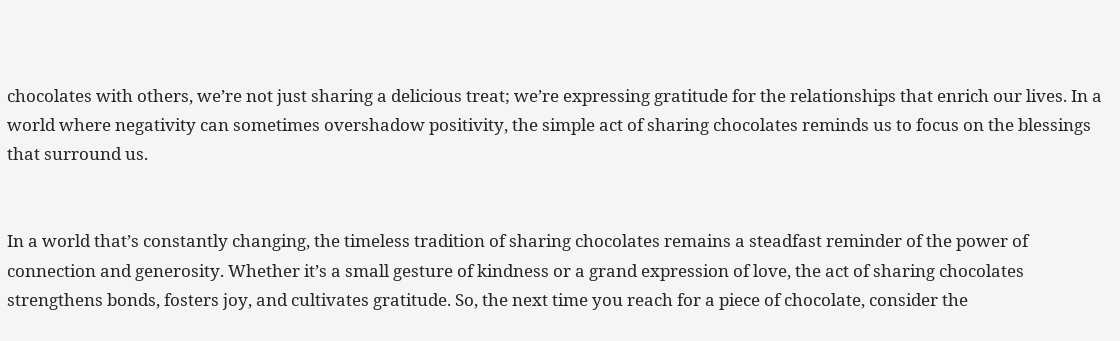chocolates with others, we’re not just sharing a delicious treat; we’re expressing gratitude for the relationships that enrich our lives. In a world where negativity can sometimes overshadow positivity, the simple act of sharing chocolates reminds us to focus on the blessings that surround us.


In a world that’s constantly changing, the timeless tradition of sharing chocolates remains a steadfast reminder of the power of connection and generosity. Whether it’s a small gesture of kindness or a grand expression of love, the act of sharing chocolates strengthens bonds, fosters joy, and cultivates gratitude. So, the next time you reach for a piece of chocolate, consider the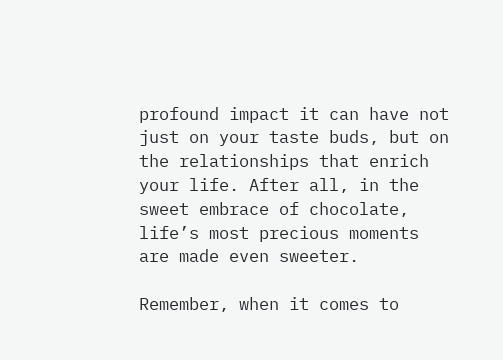profound impact it can have not just on your taste buds, but on the relationships that enrich your life. After all, in the sweet embrace of chocolate, life’s most precious moments are made even sweeter.

Remember, when it comes to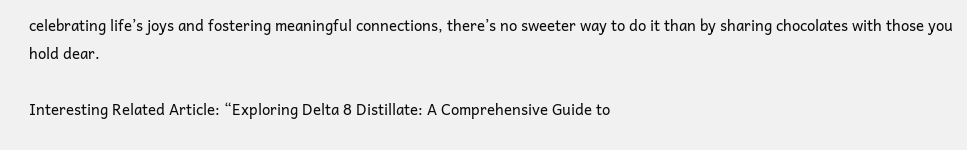celebrating life’s joys and fostering meaningful connections, there’s no sweeter way to do it than by sharing chocolates with those you hold dear.

Interesting Related Article: “Exploring Delta 8 Distillate: A Comprehensive Guide to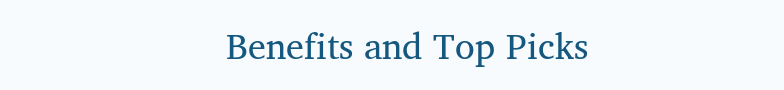Benefits and Top Picks